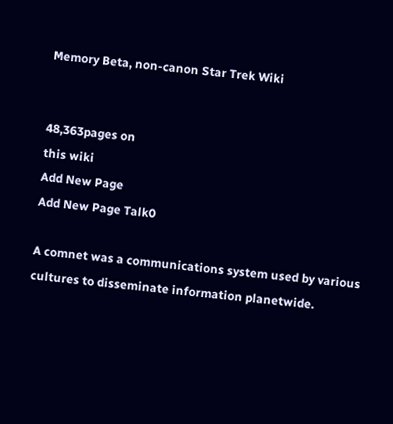Memory Beta, non-canon Star Trek Wiki


48,363pages on
this wiki
Add New Page
Add New Page Talk0

A comnet was a communications system used by various cultures to disseminate information planetwide.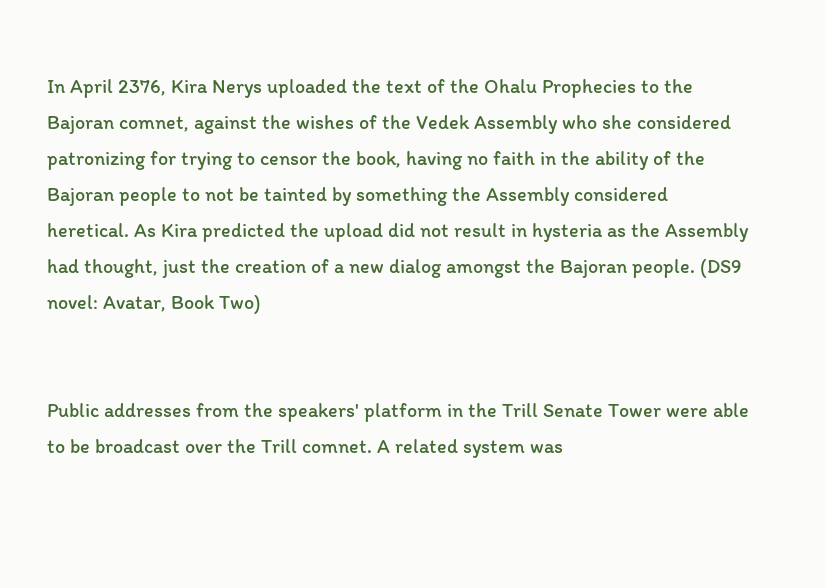In April 2376, Kira Nerys uploaded the text of the Ohalu Prophecies to the Bajoran comnet, against the wishes of the Vedek Assembly who she considered patronizing for trying to censor the book, having no faith in the ability of the Bajoran people to not be tainted by something the Assembly considered heretical. As Kira predicted the upload did not result in hysteria as the Assembly had thought, just the creation of a new dialog amongst the Bajoran people. (DS9 novel: Avatar, Book Two)


Public addresses from the speakers' platform in the Trill Senate Tower were able to be broadcast over the Trill comnet. A related system was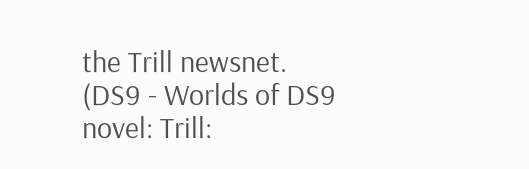the Trill newsnet. (DS9 - Worlds of DS9 novel: Trill: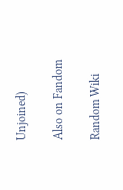Unjoined)

Also on Fandom

Random Wiki